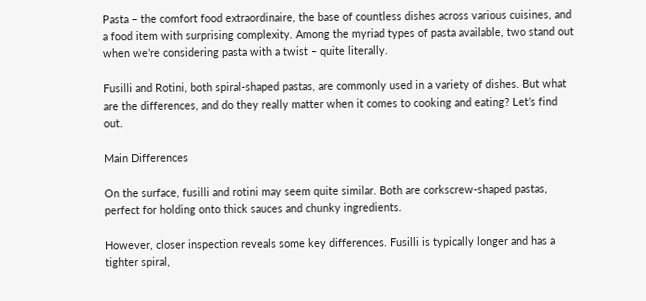Pasta – the comfort food extraordinaire, the base of countless dishes across various cuisines, and a food item with surprising complexity. Among the myriad types of pasta available, two stand out when we’re considering pasta with a twist – quite literally.

Fusilli and Rotini, both spiral-shaped pastas, are commonly used in a variety of dishes. But what are the differences, and do they really matter when it comes to cooking and eating? Let’s find out.

Main Differences

On the surface, fusilli and rotini may seem quite similar. Both are corkscrew-shaped pastas, perfect for holding onto thick sauces and chunky ingredients.

However, closer inspection reveals some key differences. Fusilli is typically longer and has a tighter spiral,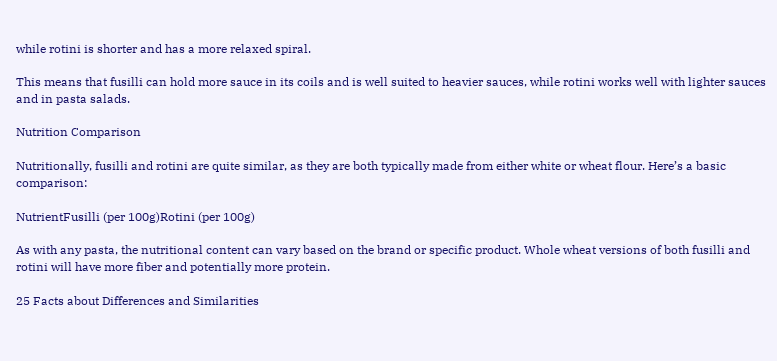while rotini is shorter and has a more relaxed spiral.

This means that fusilli can hold more sauce in its coils and is well suited to heavier sauces, while rotini works well with lighter sauces and in pasta salads.

Nutrition Comparison

Nutritionally, fusilli and rotini are quite similar, as they are both typically made from either white or wheat flour. Here’s a basic comparison:

NutrientFusilli (per 100g)Rotini (per 100g)

As with any pasta, the nutritional content can vary based on the brand or specific product. Whole wheat versions of both fusilli and rotini will have more fiber and potentially more protein.

25 Facts about Differences and Similarities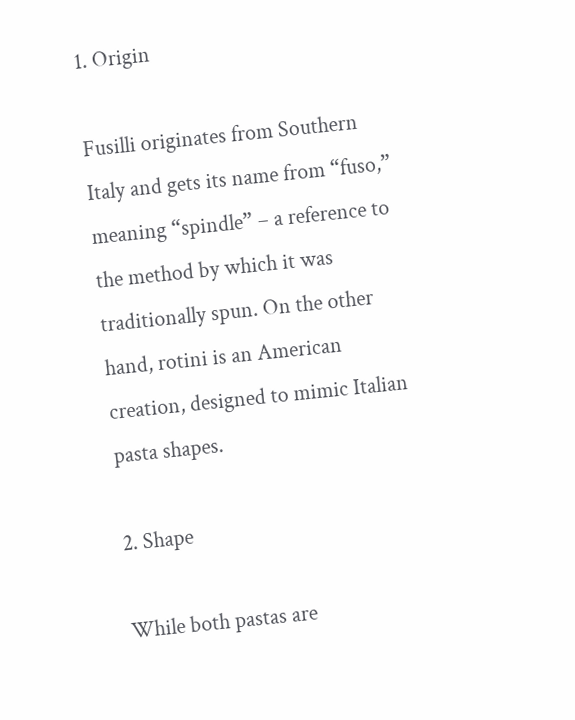1. Origin

Fusilli originates from Southern Italy and gets its name from “fuso,” meaning “spindle” – a reference to the method by which it was traditionally spun. On the other hand, rotini is an American creation, designed to mimic Italian pasta shapes.

2. Shape

While both pastas are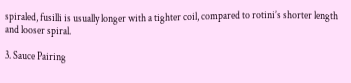spiraled, fusilli is usually longer with a tighter coil, compared to rotini’s shorter length and looser spiral.

3. Sauce Pairing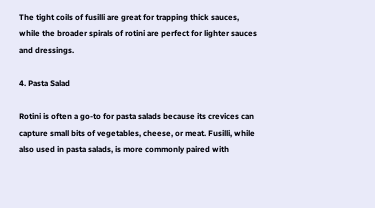The tight coils of fusilli are great for trapping thick sauces, while the broader spirals of rotini are perfect for lighter sauces and dressings.

4. Pasta Salad

Rotini is often a go-to for pasta salads because its crevices can capture small bits of vegetables, cheese, or meat. Fusilli, while also used in pasta salads, is more commonly paired with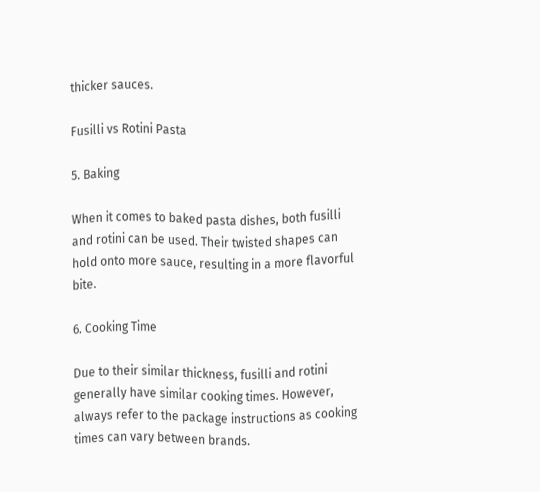thicker sauces.

Fusilli vs Rotini Pasta

5. Baking

When it comes to baked pasta dishes, both fusilli and rotini can be used. Their twisted shapes can hold onto more sauce, resulting in a more flavorful bite.

6. Cooking Time

Due to their similar thickness, fusilli and rotini generally have similar cooking times. However, always refer to the package instructions as cooking times can vary between brands.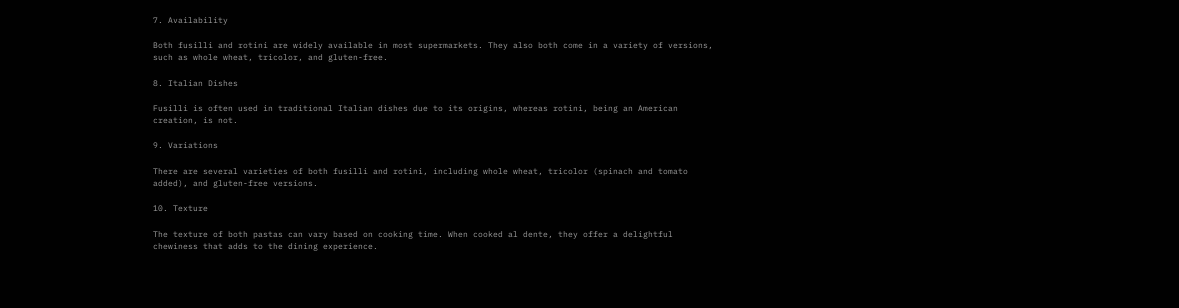7. Availability

Both fusilli and rotini are widely available in most supermarkets. They also both come in a variety of versions, such as whole wheat, tricolor, and gluten-free.

8. Italian Dishes

Fusilli is often used in traditional Italian dishes due to its origins, whereas rotini, being an American creation, is not.

9. Variations

There are several varieties of both fusilli and rotini, including whole wheat, tricolor (spinach and tomato added), and gluten-free versions.

10. Texture

The texture of both pastas can vary based on cooking time. When cooked al dente, they offer a delightful chewiness that adds to the dining experience.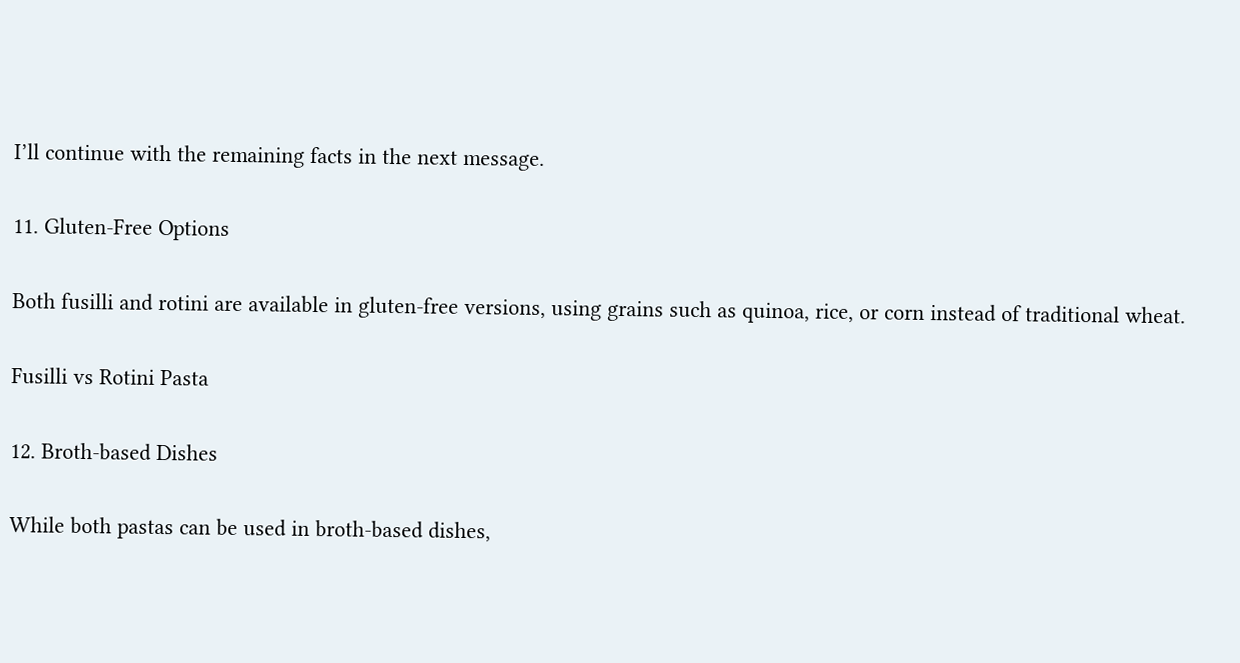I’ll continue with the remaining facts in the next message.

11. Gluten-Free Options

Both fusilli and rotini are available in gluten-free versions, using grains such as quinoa, rice, or corn instead of traditional wheat.

Fusilli vs Rotini Pasta

12. Broth-based Dishes

While both pastas can be used in broth-based dishes,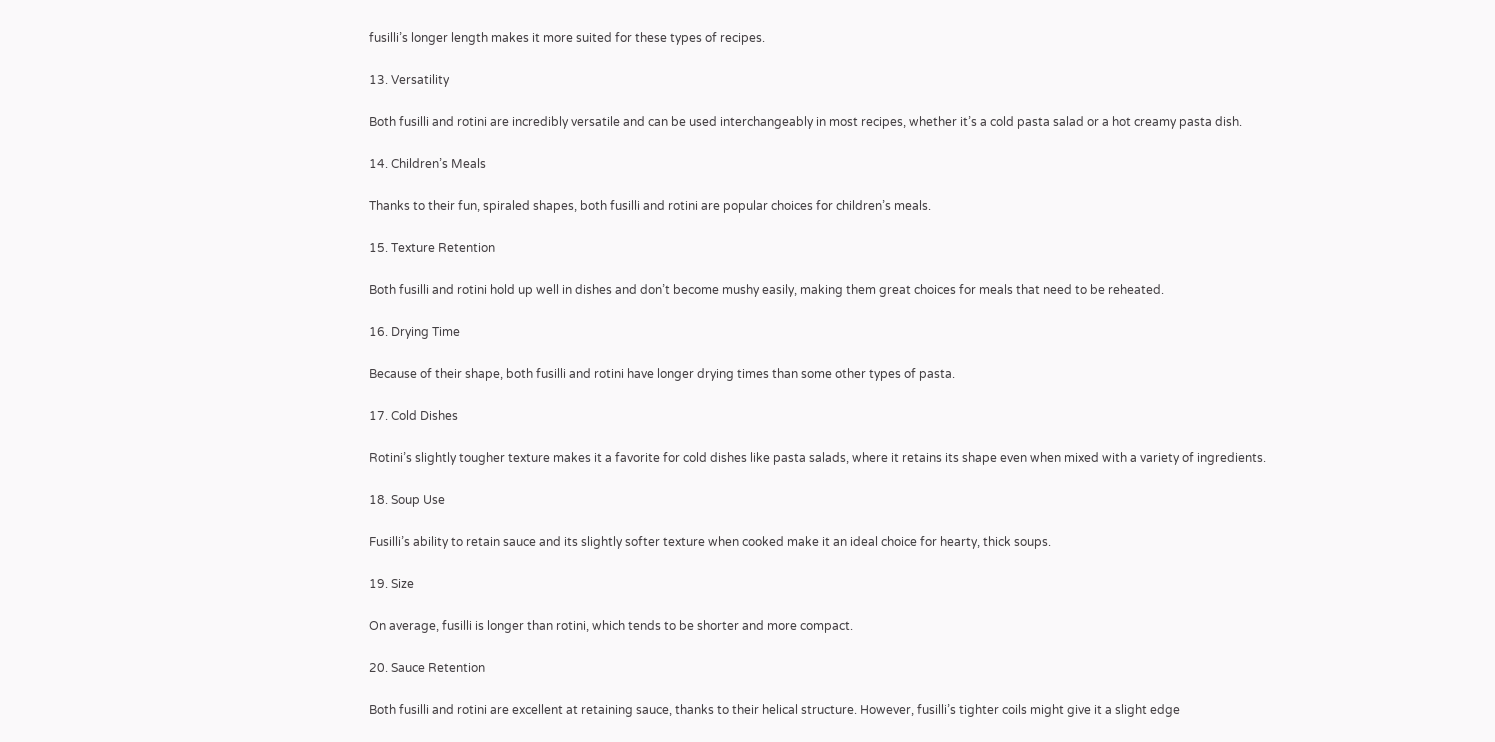fusilli’s longer length makes it more suited for these types of recipes.

13. Versatility

Both fusilli and rotini are incredibly versatile and can be used interchangeably in most recipes, whether it’s a cold pasta salad or a hot creamy pasta dish.

14. Children’s Meals

Thanks to their fun, spiraled shapes, both fusilli and rotini are popular choices for children’s meals.

15. Texture Retention

Both fusilli and rotini hold up well in dishes and don’t become mushy easily, making them great choices for meals that need to be reheated.

16. Drying Time

Because of their shape, both fusilli and rotini have longer drying times than some other types of pasta.

17. Cold Dishes

Rotini’s slightly tougher texture makes it a favorite for cold dishes like pasta salads, where it retains its shape even when mixed with a variety of ingredients.

18. Soup Use

Fusilli’s ability to retain sauce and its slightly softer texture when cooked make it an ideal choice for hearty, thick soups.

19. Size

On average, fusilli is longer than rotini, which tends to be shorter and more compact.

20. Sauce Retention

Both fusilli and rotini are excellent at retaining sauce, thanks to their helical structure. However, fusilli’s tighter coils might give it a slight edge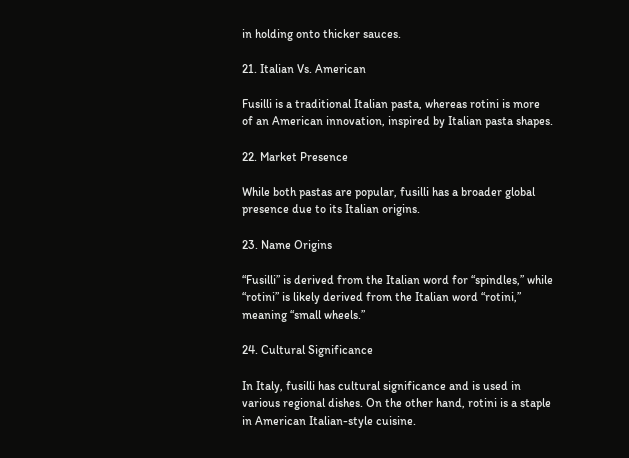in holding onto thicker sauces.

21. Italian Vs. American

Fusilli is a traditional Italian pasta, whereas rotini is more of an American innovation, inspired by Italian pasta shapes.

22. Market Presence

While both pastas are popular, fusilli has a broader global presence due to its Italian origins.

23. Name Origins

“Fusilli” is derived from the Italian word for “spindles,” while “rotini” is likely derived from the Italian word “rotini,” meaning “small wheels.”

24. Cultural Significance

In Italy, fusilli has cultural significance and is used in various regional dishes. On the other hand, rotini is a staple in American Italian-style cuisine.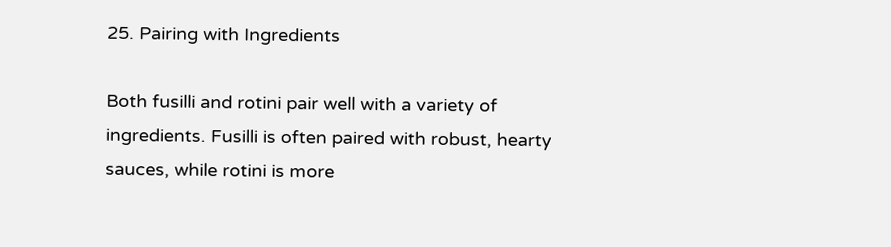25. Pairing with Ingredients

Both fusilli and rotini pair well with a variety of ingredients. Fusilli is often paired with robust, hearty sauces, while rotini is more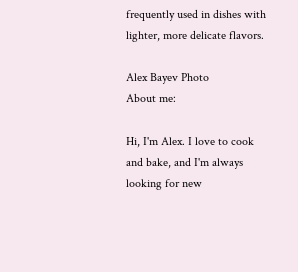frequently used in dishes with lighter, more delicate flavors.

Alex Bayev Photo
About me:

Hi, I'm Alex. I love to cook and bake, and I'm always looking for new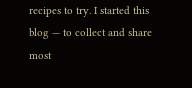recipes to try. I started this blog — to collect and share most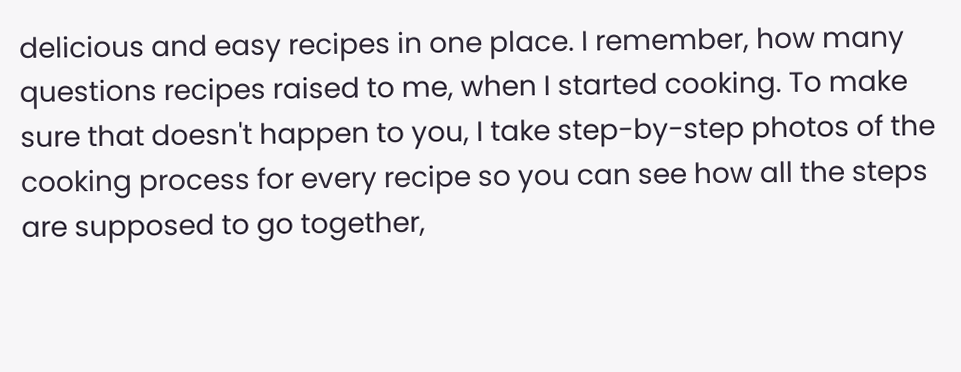delicious and easy recipes in one place. I remember, how many questions recipes raised to me, when I started cooking. To make sure that doesn't happen to you, I take step-by-step photos of the cooking process for every recipe so you can see how all the steps are supposed to go together,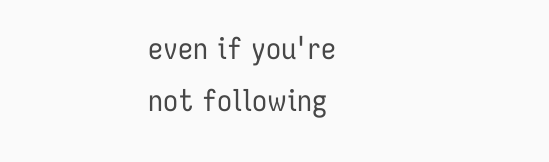even if you're not following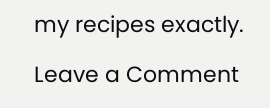my recipes exactly.

Leave a Comment